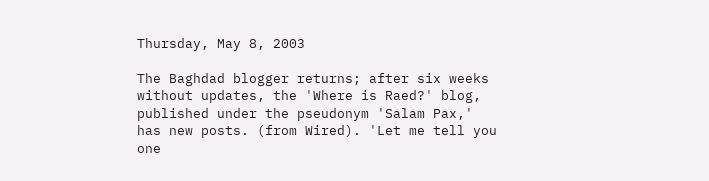Thursday, May 8, 2003

The Baghdad blogger returns; after six weeks without updates, the 'Where is Raed?' blog, published under the pseudonym 'Salam Pax,' has new posts. (from Wired). 'Let me tell you one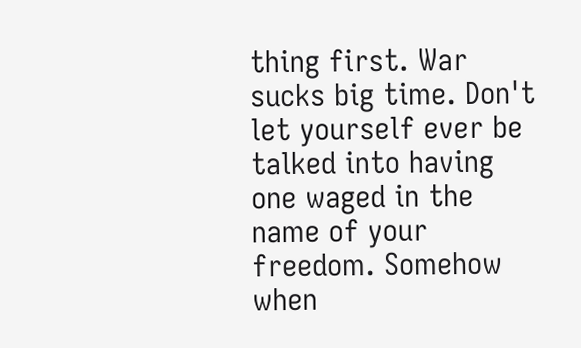thing first. War sucks big time. Don't let yourself ever be talked into having one waged in the name of your freedom. Somehow when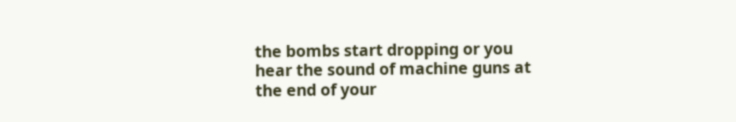the bombs start dropping or you hear the sound of machine guns at the end of your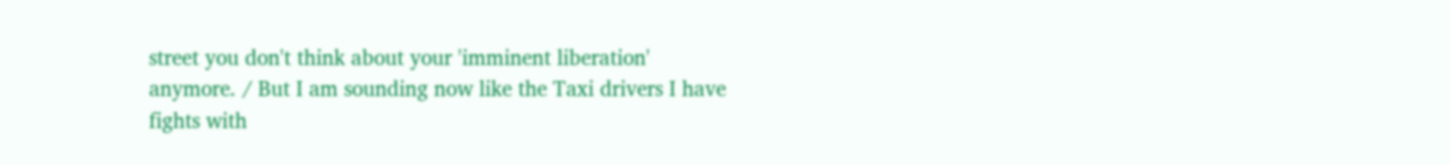street you don't think about your 'imminent liberation' anymore. / But I am sounding now like the Taxi drivers I have fights with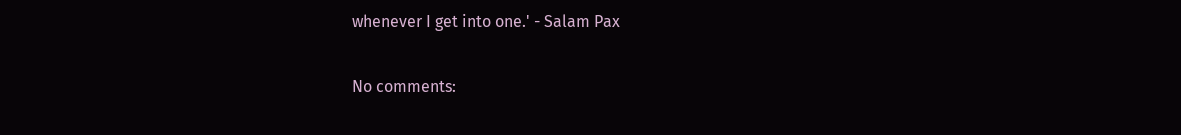whenever I get into one.' - Salam Pax

No comments: